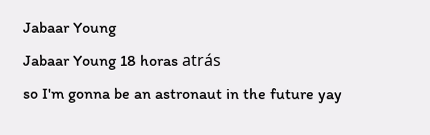Jabaar Young
Jabaar Young 18 horas atrás
so I'm gonna be an astronaut in the future yay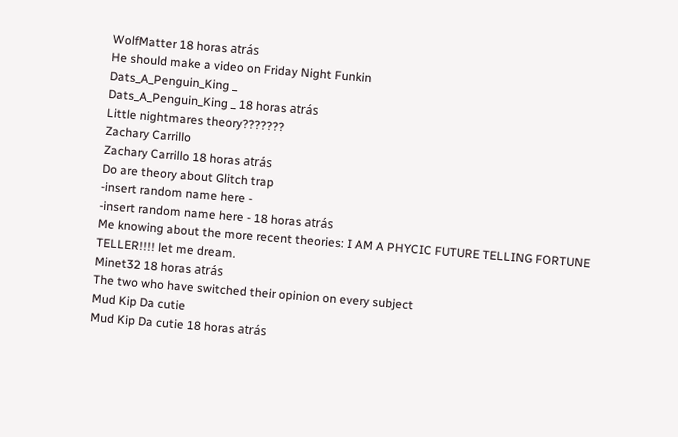WolfMatter 18 horas atrás
He should make a video on Friday Night Funkin
Dats_A_Penguin_King _
Dats_A_Penguin_King _ 18 horas atrás
Little nightmares theory???????
Zachary Carrillo
Zachary Carrillo 18 horas atrás
Do are theory about Glitch trap
-insert random name here -
-insert random name here - 18 horas atrás
Me knowing about the more recent theories: I AM A PHYCIC FUTURE TELLING FORTUNE TELLER!!!! let me dream.
Minet32 18 horas atrás
The two who have switched their opinion on every subject
Mud Kip Da cutie
Mud Kip Da cutie 18 horas atrás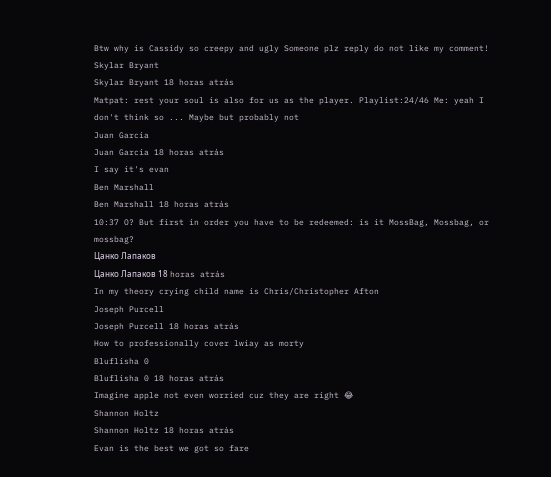Btw why is Cassidy so creepy and ugly Someone plz reply do not like my comment!
Skylar Bryant
Skylar Bryant 18 horas atrás
Matpat: rest your soul is also for us as the player. Playlist:24/46 Me: yeah I don't think so ... Maybe but probably not
Juan Garcia
Juan Garcia 18 horas atrás
I say it's evan
Ben Marshall
Ben Marshall 18 horas atrás
10:37 O? But first in order you have to be redeemed: is it MossBag, Mossbag, or mossbag?
Цанко Лапаков
Цанко Лапаков 18 horas atrás
In my theory crying child name is Chris/Christopher Afton
Joseph Purcell
Joseph Purcell 18 horas atrás
How to professionally cover lwiay as morty
Bluflisha 0
Bluflisha 0 18 horas atrás
Imagine apple not even worried cuz they are right 😂
Shannon Holtz
Shannon Holtz 18 horas atrás
Evan is the best we got so fare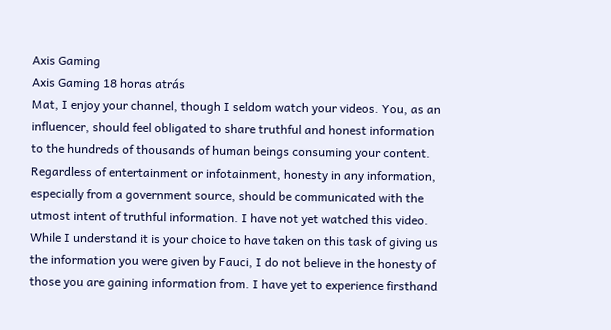Axis Gaming
Axis Gaming 18 horas atrás
Mat, I enjoy your channel, though I seldom watch your videos. You, as an influencer, should feel obligated to share truthful and honest information to the hundreds of thousands of human beings consuming your content. Regardless of entertainment or infotainment, honesty in any information, especially from a government source, should be communicated with the utmost intent of truthful information. I have not yet watched this video. While I understand it is your choice to have taken on this task of giving us the information you were given by Fauci, I do not believe in the honesty of those you are gaining information from. I have yet to experience firsthand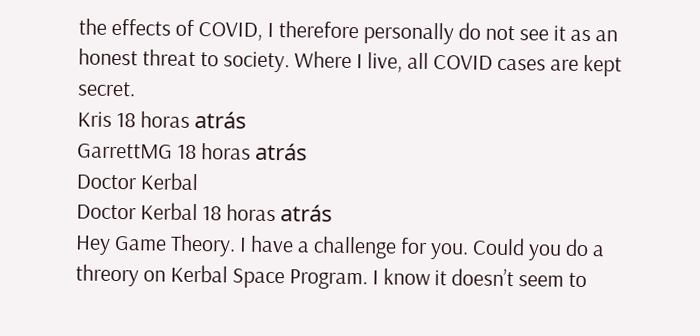the effects of COVID, I therefore personally do not see it as an honest threat to society. Where I live, all COVID cases are kept secret.
Kris 18 horas atrás
GarrettMG 18 horas atrás
Doctor Kerbal
Doctor Kerbal 18 horas atrás
Hey Game Theory. I have a challenge for you. Could you do a threory on Kerbal Space Program. I know it doesn’t seem to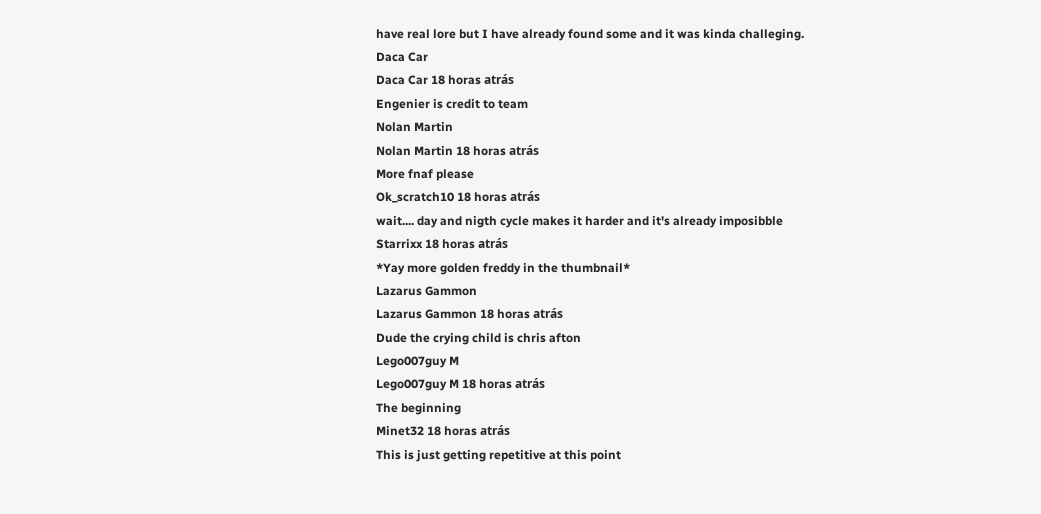have real lore but I have already found some and it was kinda challeging.
Daca Car
Daca Car 18 horas atrás
Engenier is credit to team
Nolan Martin
Nolan Martin 18 horas atrás
More fnaf please
Ok_scratch10 18 horas atrás
wait.... day and nigth cycle makes it harder and it's already imposibble
Starrixx 18 horas atrás
*Yay more golden freddy in the thumbnail*
Lazarus Gammon
Lazarus Gammon 18 horas atrás
Dude the crying child is chris afton
Lego007guy M
Lego007guy M 18 horas atrás
The beginning
Minet32 18 horas atrás
This is just getting repetitive at this point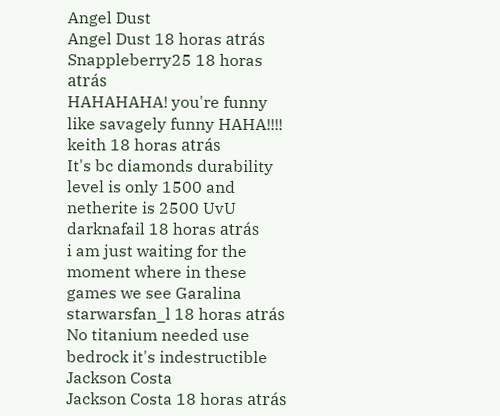Angel Dust
Angel Dust 18 horas atrás
Snappleberry25 18 horas atrás
HAHAHAHA! you're funny like savagely funny HAHA!!!!
keith 18 horas atrás
It's bc diamonds durability level is only 1500 and netherite is 2500 UvU
darknafail 18 horas atrás
i am just waiting for the moment where in these games we see Garalina
starwarsfan_l 18 horas atrás
No titanium needed use bedrock it's indestructible
Jackson Costa
Jackson Costa 18 horas atrás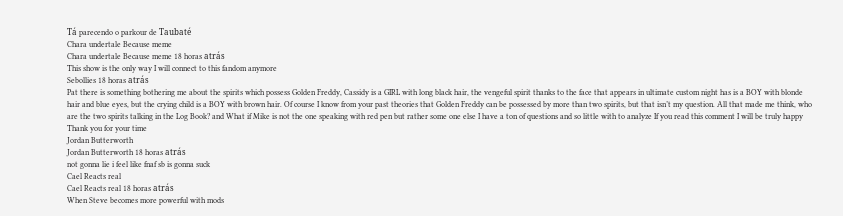Tá parecendo o parkour de Taubaté
Chara undertale Because meme
Chara undertale Because meme 18 horas atrás
This show is the only way I will connect to this fandom anymore
Sebollies 18 horas atrás
Pat there is something bothering me about the spirits which possess Golden Freddy, Cassidy is a GIRL with long black hair, the vengeful spirit thanks to the face that appears in ultimate custom night has is a BOY with blonde hair and blue eyes, but the crying child is a BOY with brown hair. Of course I know from your past theories that Golden Freddy can be possessed by more than two spirits, but that isn’t my question. All that made me think, who are the two spirits talking in the Log Book? and What if Mike is not the one speaking with red pen but rather some one else I have a ton of questions and so little with to analyze If you read this comment I will be truly happy Thank you for your time
Jordan Butterworth
Jordan Butterworth 18 horas atrás
not gonna lie i feel like fnaf sb is gonna suck
Cael Reacts real
Cael Reacts real 18 horas atrás
When Steve becomes more powerful with mods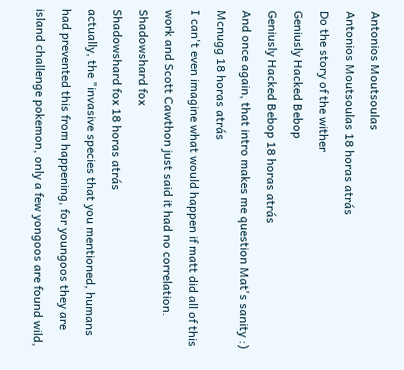Antonios Moutsoulas
Antonios Moutsoulas 18 horas atrás
Do the story of the wither
Geniusly Hacked Bebop
Geniusly Hacked Bebop 18 horas atrás
And once again, that intro makes me question Mat's sanity :)
Mcnugg 18 horas atrás
I can't even imagine what would happen if matt did all of this work and Scott Cawthon just said it had no correlation.
Shadowshard fox
Shadowshard fox 18 horas atrás
actually, the "invasive species that you mentioned, humans had prevented this from happening, for youngoos they are island challenge pokemon, only a few yongoos are found wild,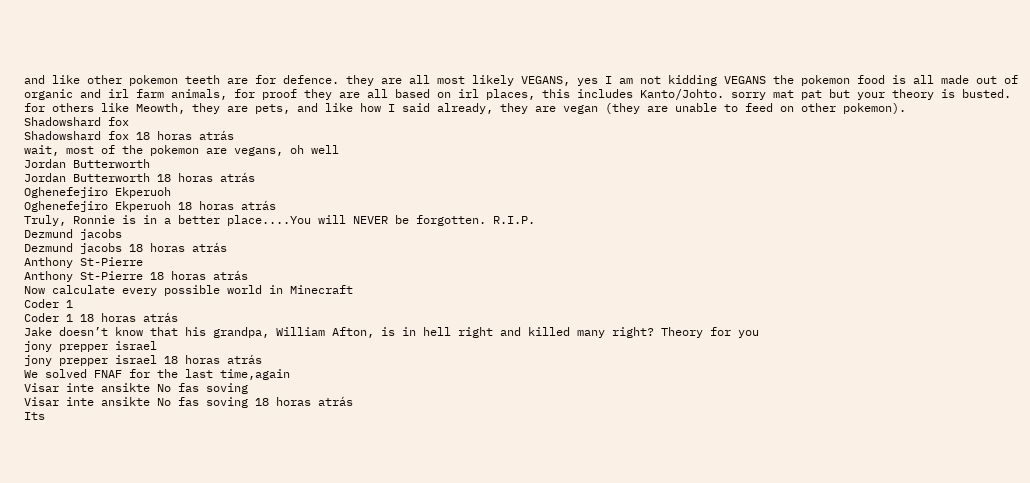and like other pokemon teeth are for defence. they are all most likely VEGANS, yes I am not kidding VEGANS the pokemon food is all made out of organic and irl farm animals, for proof they are all based on irl places, this includes Kanto/Johto. sorry mat pat but your theory is busted. for others like Meowth, they are pets, and like how I said already, they are vegan (they are unable to feed on other pokemon).
Shadowshard fox
Shadowshard fox 18 horas atrás
wait, most of the pokemon are vegans, oh well
Jordan Butterworth
Jordan Butterworth 18 horas atrás
Oghenefejiro Ekperuoh
Oghenefejiro Ekperuoh 18 horas atrás
Truly, Ronnie is in a better place....You will NEVER be forgotten. R.I.P.
Dezmund jacobs
Dezmund jacobs 18 horas atrás
Anthony St-Pierre
Anthony St-Pierre 18 horas atrás
Now calculate every possible world in Minecraft
Coder 1
Coder 1 18 horas atrás
Jake doesn’t know that his grandpa, William Afton, is in hell right and killed many right? Theory for you
jony prepper israel
jony prepper israel 18 horas atrás
We solved FNAF for the last time,again
Visar inte ansikte No fas soving
Visar inte ansikte No fas soving 18 horas atrás
Its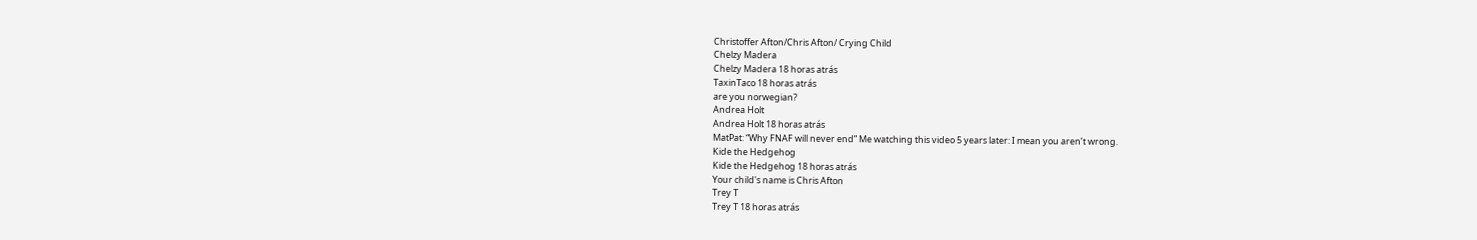Christoffer Afton/Chris Afton/ Crying Child
Chelzy Madera
Chelzy Madera 18 horas atrás
TaxinTaco 18 horas atrás
are you norwegian?
Andrea Holt
Andrea Holt 18 horas atrás
MatPat: “Why FNAF will never end” Me watching this video 5 years later: I mean you aren’t wrong.
Kide the Hedgehog
Kide the Hedgehog 18 horas atrás
Your child's name is Chris Afton
Trey T
Trey T 18 horas atrás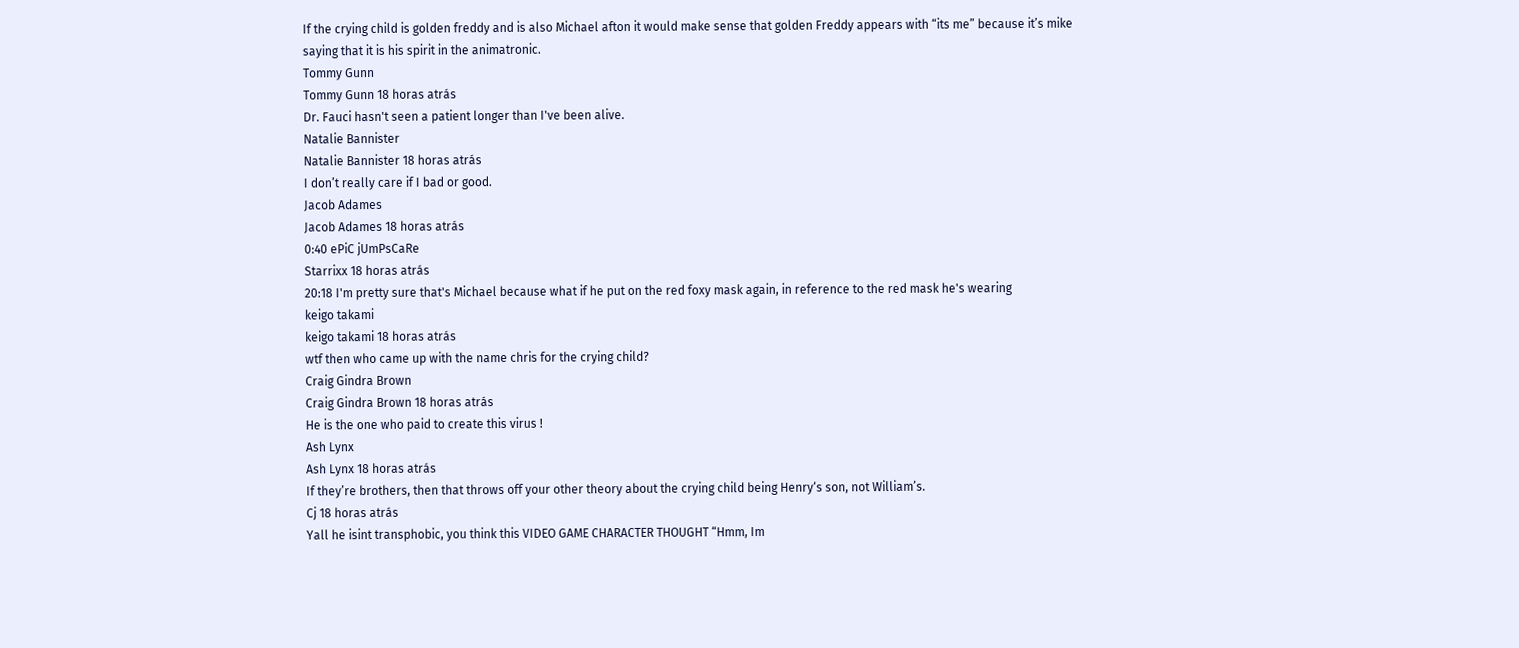If the crying child is golden freddy and is also Michael afton it would make sense that golden Freddy appears with “its me” because it’s mike saying that it is his spirit in the animatronic.
Tommy Gunn
Tommy Gunn 18 horas atrás
Dr. Fauci hasn't seen a patient longer than I've been alive.
Natalie Bannister
Natalie Bannister 18 horas atrás
I don’t really care if I bad or good.
Jacob Adames
Jacob Adames 18 horas atrás
0:40 ePiC jUmPsCaRe
Starrixx 18 horas atrás
20:18 I'm pretty sure that's Michael because what if he put on the red foxy mask again, in reference to the red mask he's wearing
keigo takami
keigo takami 18 horas atrás
wtf then who came up with the name chris for the crying child?
Craig Gindra Brown
Craig Gindra Brown 18 horas atrás
He is the one who paid to create this virus !
Ash Lynx
Ash Lynx 18 horas atrás
If they’re brothers, then that throws off your other theory about the crying child being Henry‘s son, not William’s.
Cj 18 horas atrás
Yall he isint transphobic, you think this VIDEO GAME CHARACTER THOUGHT “Hmm, Im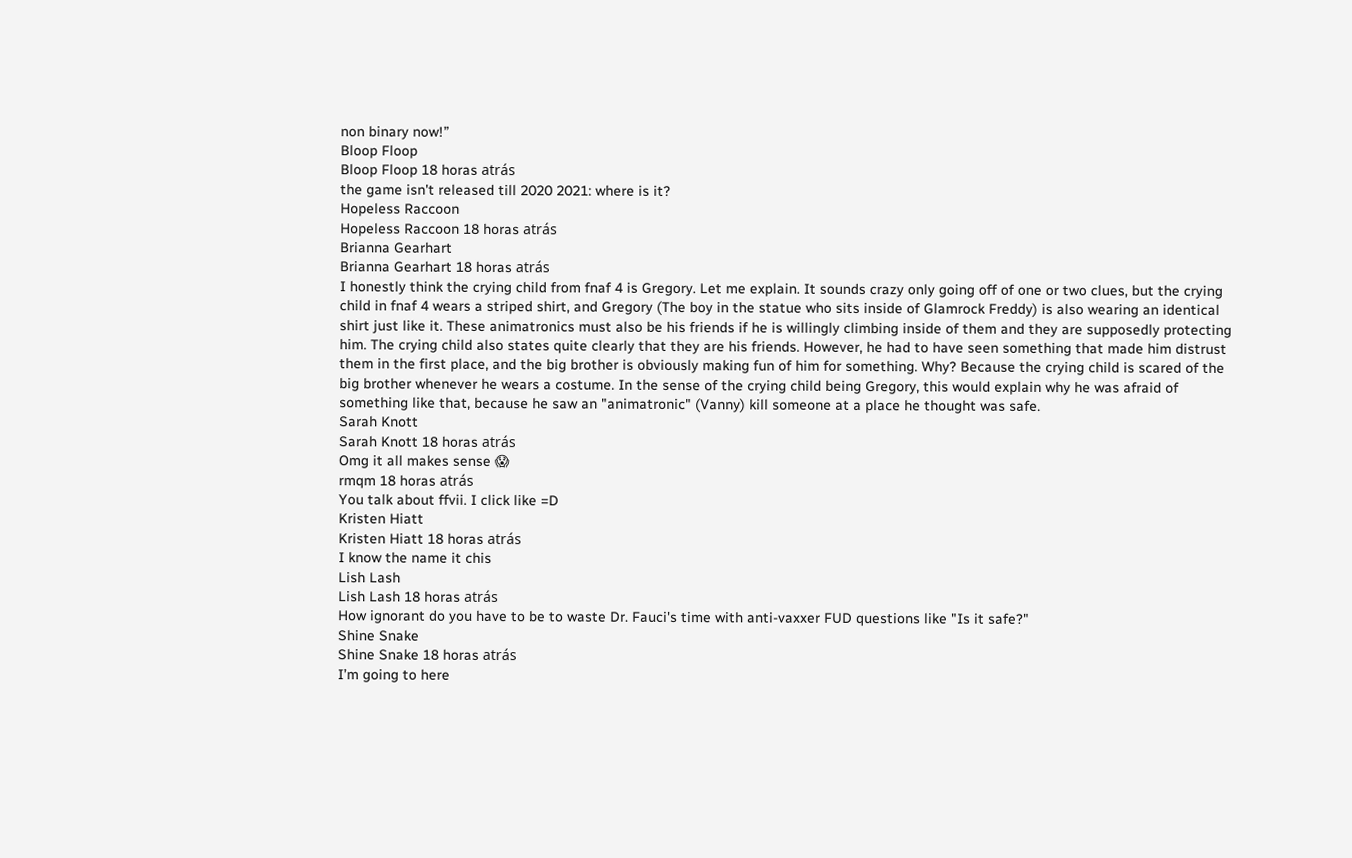non binary now!”
Bloop Floop
Bloop Floop 18 horas atrás
the game isn't released till 2020 2021: where is it?
Hopeless Raccoon
Hopeless Raccoon 18 horas atrás
Brianna Gearhart
Brianna Gearhart 18 horas atrás
I honestly think the crying child from fnaf 4 is Gregory. Let me explain. It sounds crazy only going off of one or two clues, but the crying child in fnaf 4 wears a striped shirt, and Gregory (The boy in the statue who sits inside of Glamrock Freddy) is also wearing an identical shirt just like it. These animatronics must also be his friends if he is willingly climbing inside of them and they are supposedly protecting him. The crying child also states quite clearly that they are his friends. However, he had to have seen something that made him distrust them in the first place, and the big brother is obviously making fun of him for something. Why? Because the crying child is scared of the big brother whenever he wears a costume. In the sense of the crying child being Gregory, this would explain why he was afraid of something like that, because he saw an "animatronic" (Vanny) kill someone at a place he thought was safe.
Sarah Knott
Sarah Knott 18 horas atrás
Omg it all makes sense 😱
rmqm 18 horas atrás
You talk about ffvii. I click like =D
Kristen Hiatt
Kristen Hiatt 18 horas atrás
I know the name it chis
Lish Lash
Lish Lash 18 horas atrás
How ignorant do you have to be to waste Dr. Fauci's time with anti-vaxxer FUD questions like "Is it safe?"
Shine Snake
Shine Snake 18 horas atrás
I’m going to here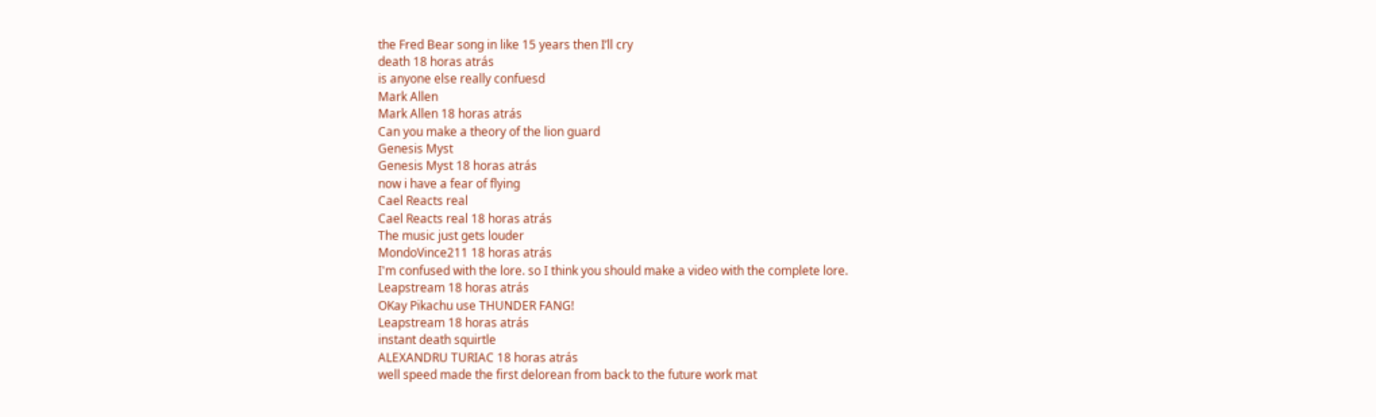the Fred Bear song in like 15 years then I’ll cry
death 18 horas atrás
is anyone else really confuesd
Mark Allen
Mark Allen 18 horas atrás
Can you make a theory of the lion guard
Genesis Myst
Genesis Myst 18 horas atrás
now i have a fear of flying
Cael Reacts real
Cael Reacts real 18 horas atrás
The music just gets louder
MondoVince211 18 horas atrás
I'm confused with the lore. so I think you should make a video with the complete lore.
Leapstream 18 horas atrás
OKay Pikachu use THUNDER FANG!
Leapstream 18 horas atrás
instant death squirtle
ALEXANDRU TURIAC 18 horas atrás
well speed made the first delorean from back to the future work mat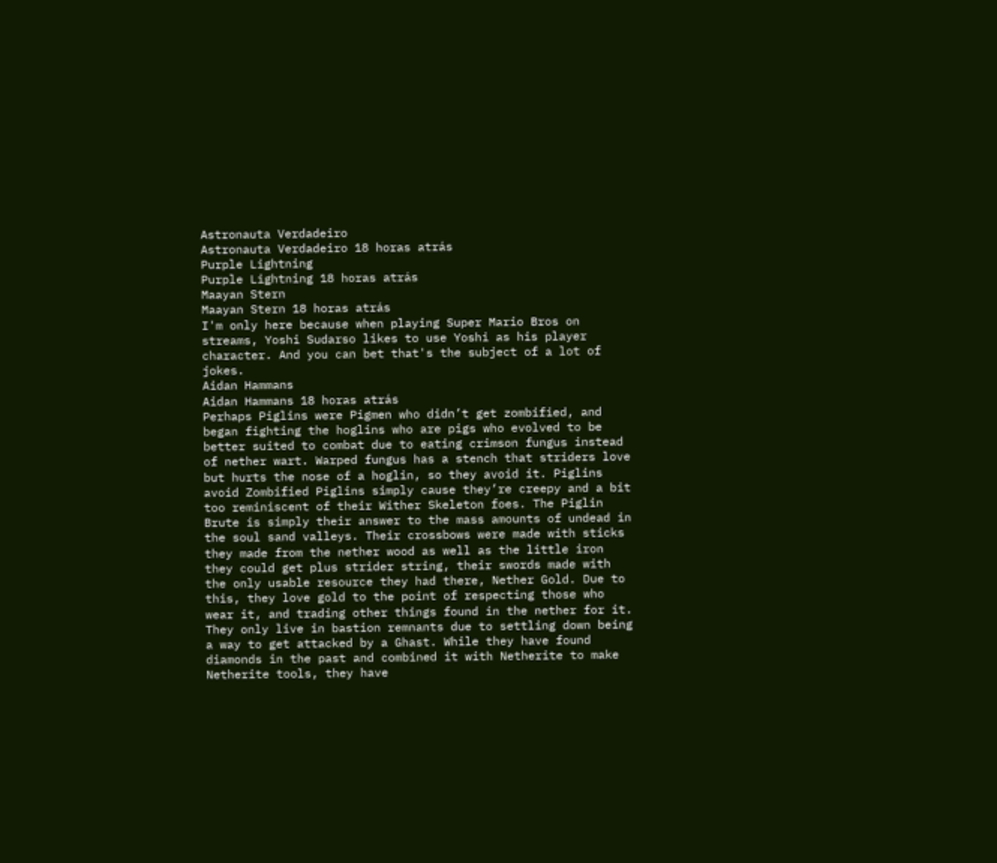Astronauta Verdadeiro
Astronauta Verdadeiro 18 horas atrás
Purple Lightning
Purple Lightning 18 horas atrás
Maayan Stern
Maayan Stern 18 horas atrás
I'm only here because when playing Super Mario Bros on streams, Yoshi Sudarso likes to use Yoshi as his player character. And you can bet that's the subject of a lot of jokes.
Aidan Hammans
Aidan Hammans 18 horas atrás
Perhaps Piglins were Pigmen who didn’t get zombified, and began fighting the hoglins who are pigs who evolved to be better suited to combat due to eating crimson fungus instead of nether wart. Warped fungus has a stench that striders love but hurts the nose of a hoglin, so they avoid it. Piglins avoid Zombified Piglins simply cause they’re creepy and a bit too reminiscent of their Wither Skeleton foes. The Piglin Brute is simply their answer to the mass amounts of undead in the soul sand valleys. Their crossbows were made with sticks they made from the nether wood as well as the little iron they could get plus strider string, their swords made with the only usable resource they had there, Nether Gold. Due to this, they love gold to the point of respecting those who wear it, and trading other things found in the nether for it. They only live in bastion remnants due to settling down being a way to get attacked by a Ghast. While they have found diamonds in the past and combined it with Netherite to make Netherite tools, they have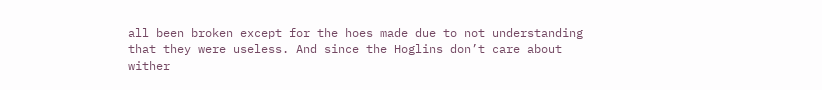all been broken except for the hoes made due to not understanding that they were useless. And since the Hoglins don’t care about wither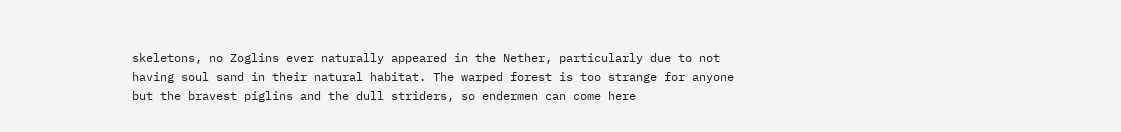skeletons, no Zoglins ever naturally appeared in the Nether, particularly due to not having soul sand in their natural habitat. The warped forest is too strange for anyone but the bravest piglins and the dull striders, so endermen can come here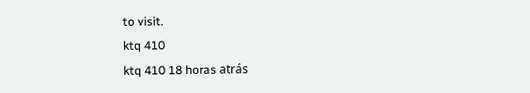to visit.
ktq 410
ktq 410 18 horas atrás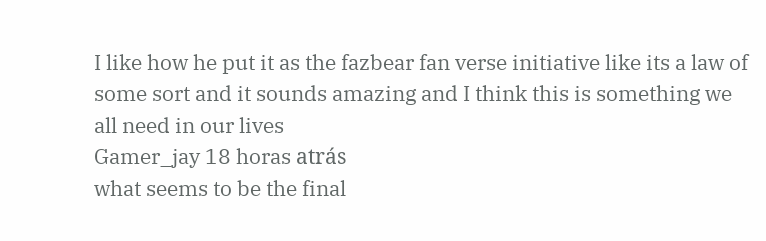I like how he put it as the fazbear fan verse initiative like its a law of some sort and it sounds amazing and I think this is something we all need in our lives
Gamer_jay 18 horas atrás
what seems to be the final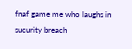fnaf game me who laughs in sucurity breach